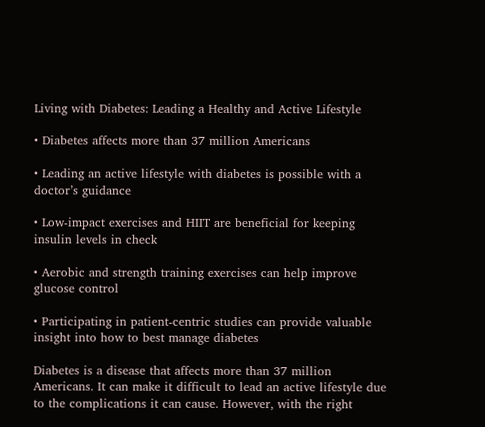Living with Diabetes: Leading a Healthy and Active Lifestyle

• Diabetes affects more than 37 million Americans

• Leading an active lifestyle with diabetes is possible with a doctor’s guidance

• Low-impact exercises and HIIT are beneficial for keeping insulin levels in check

• Aerobic and strength training exercises can help improve glucose control

• Participating in patient-centric studies can provide valuable insight into how to best manage diabetes

Diabetes is a disease that affects more than 37 million Americans. It can make it difficult to lead an active lifestyle due to the complications it can cause. However, with the right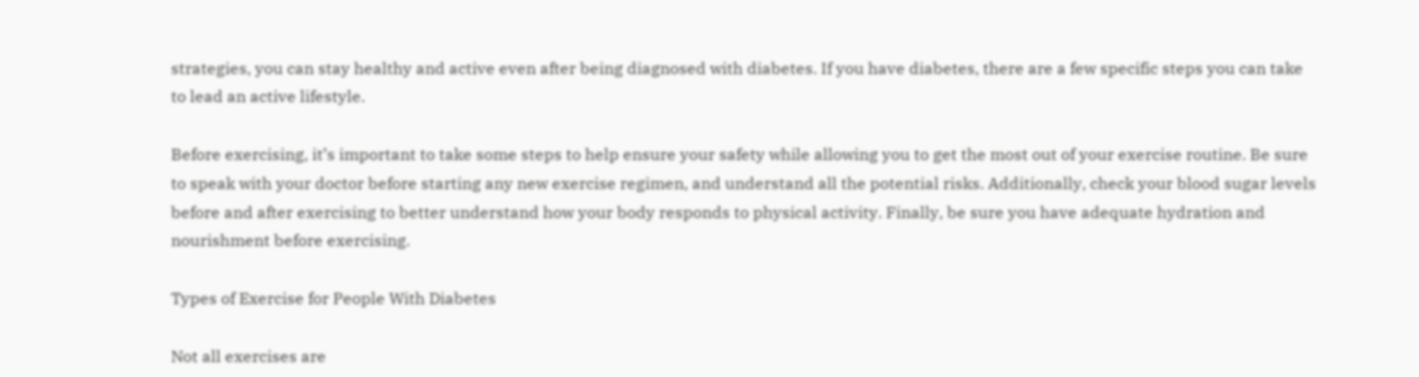strategies, you can stay healthy and active even after being diagnosed with diabetes. If you have diabetes, there are a few specific steps you can take to lead an active lifestyle.

Before exercising, it’s important to take some steps to help ensure your safety while allowing you to get the most out of your exercise routine. Be sure to speak with your doctor before starting any new exercise regimen, and understand all the potential risks. Additionally, check your blood sugar levels before and after exercising to better understand how your body responds to physical activity. Finally, be sure you have adequate hydration and nourishment before exercising.

Types of Exercise for People With Diabetes

Not all exercises are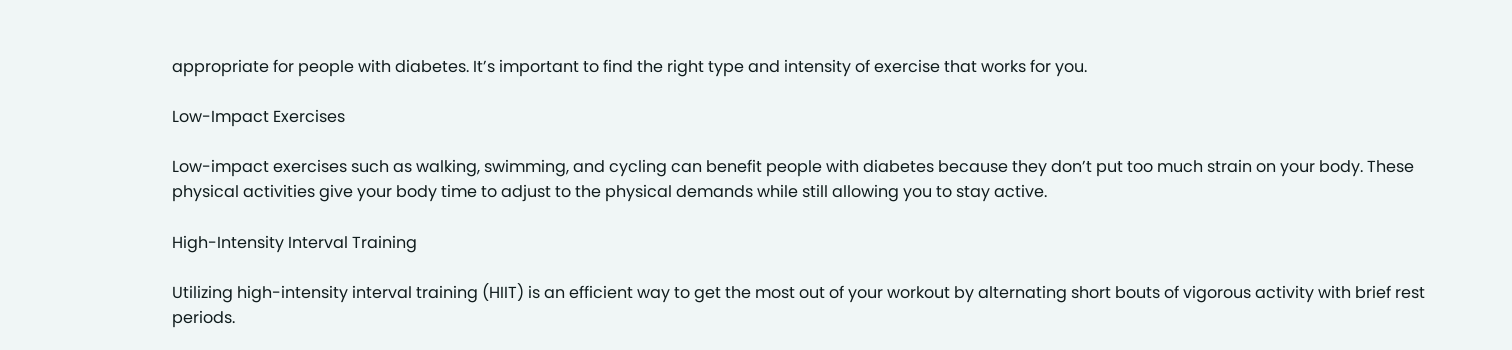appropriate for people with diabetes. It’s important to find the right type and intensity of exercise that works for you.

Low-Impact Exercises

Low-impact exercises such as walking, swimming, and cycling can benefit people with diabetes because they don’t put too much strain on your body. These physical activities give your body time to adjust to the physical demands while still allowing you to stay active.

High-Intensity Interval Training

Utilizing high-intensity interval training (HIIT) is an efficient way to get the most out of your workout by alternating short bouts of vigorous activity with brief rest periods.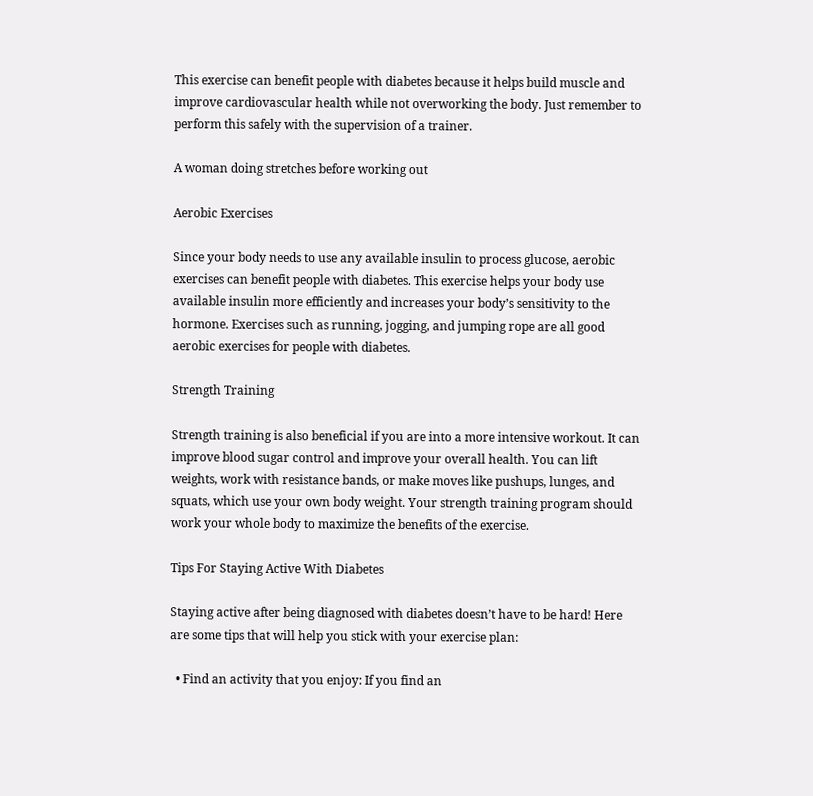This exercise can benefit people with diabetes because it helps build muscle and improve cardiovascular health while not overworking the body. Just remember to perform this safely with the supervision of a trainer.

A woman doing stretches before working out

Aerobic Exercises

Since your body needs to use any available insulin to process glucose, aerobic exercises can benefit people with diabetes. This exercise helps your body use available insulin more efficiently and increases your body’s sensitivity to the hormone. Exercises such as running, jogging, and jumping rope are all good aerobic exercises for people with diabetes.

Strength Training

Strength training is also beneficial if you are into a more intensive workout. It can improve blood sugar control and improve your overall health. You can lift weights, work with resistance bands, or make moves like pushups, lunges, and squats, which use your own body weight. Your strength training program should work your whole body to maximize the benefits of the exercise.

Tips For Staying Active With Diabetes

Staying active after being diagnosed with diabetes doesn’t have to be hard! Here are some tips that will help you stick with your exercise plan:

  • Find an activity that you enjoy: If you find an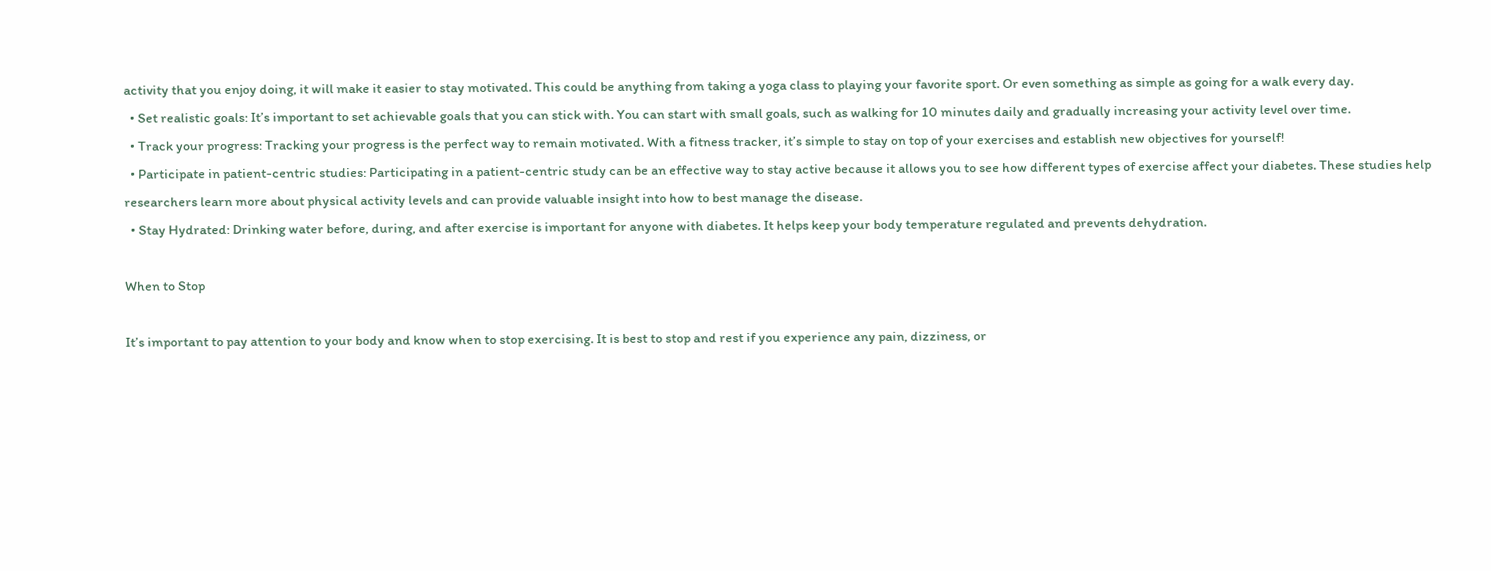activity that you enjoy doing, it will make it easier to stay motivated. This could be anything from taking a yoga class to playing your favorite sport. Or even something as simple as going for a walk every day.
  • Set realistic goals: It’s important to set achievable goals that you can stick with. You can start with small goals, such as walking for 10 minutes daily and gradually increasing your activity level over time.
  • Track your progress: Tracking your progress is the perfect way to remain motivated. With a fitness tracker, it’s simple to stay on top of your exercises and establish new objectives for yourself!
  • Participate in patient-centric studies: Participating in a patient-centric study can be an effective way to stay active because it allows you to see how different types of exercise affect your diabetes. These studies help researchers learn more about physical activity levels and can provide valuable insight into how to best manage the disease.
  • Stay Hydrated: Drinking water before, during, and after exercise is important for anyone with diabetes. It helps keep your body temperature regulated and prevents dehydration.

When to Stop

It’s important to pay attention to your body and know when to stop exercising. It is best to stop and rest if you experience any pain, dizziness, or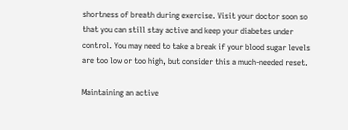shortness of breath during exercise. Visit your doctor soon so that you can still stay active and keep your diabetes under control. You may need to take a break if your blood sugar levels are too low or too high, but consider this a much-needed reset.

Maintaining an active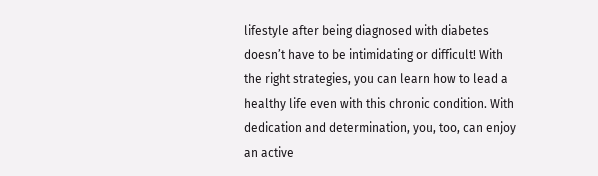lifestyle after being diagnosed with diabetes doesn’t have to be intimidating or difficult! With the right strategies, you can learn how to lead a healthy life even with this chronic condition. With dedication and determination, you, too, can enjoy an active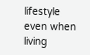lifestyle even when living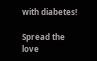with diabetes!

Spread the love